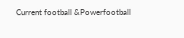Current football &Powerfootball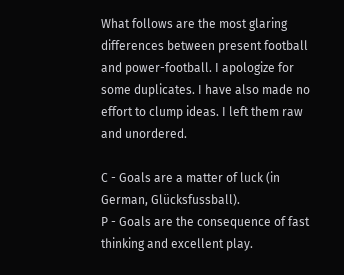What follows are the most glaring differences between present football and power-football. I apologize for some duplicates. I have also made no effort to clump ideas. I left them raw and unordered.

C - Goals are a matter of luck (in German, Glücksfussball).
P - Goals are the consequence of fast thinking and excellent play.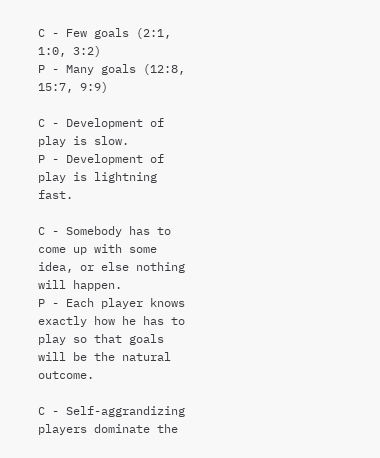C - Few goals (2:1, 1:0, 3:2)
P - Many goals (12:8, 15:7, 9:9)

C - Development of play is slow.
P - Development of play is lightning fast.

C - Somebody has to come up with some idea, or else nothing will happen.
P - Each player knows exactly how he has to play so that goals will be the natural outcome.

C - Self-aggrandizing players dominate the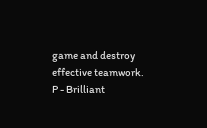game and destroy effective teamwork.
P - Brilliant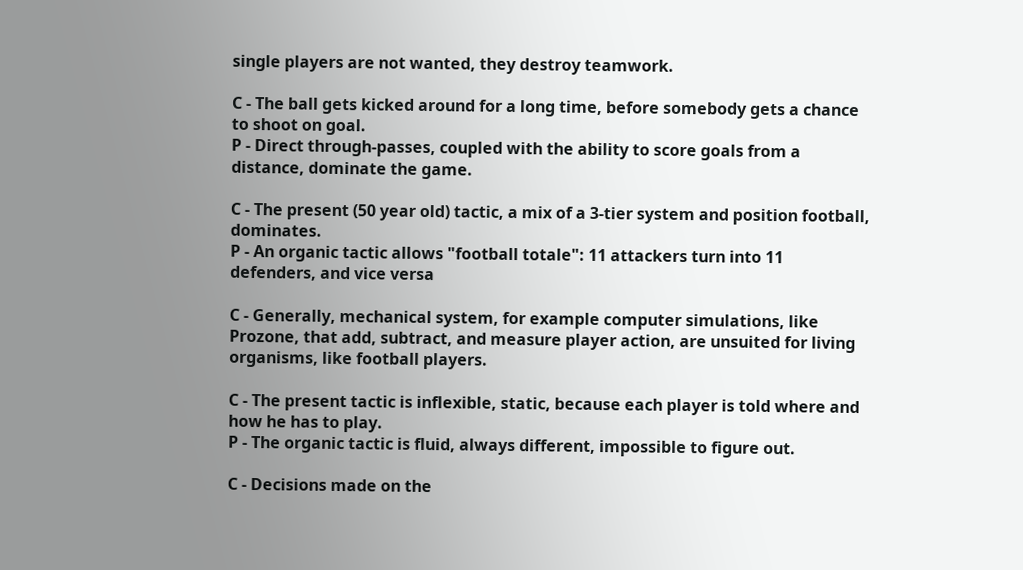single players are not wanted, they destroy teamwork.

C - The ball gets kicked around for a long time, before somebody gets a chance to shoot on goal.
P - Direct through-passes, coupled with the ability to score goals from a distance, dominate the game.

C - The present (50 year old) tactic, a mix of a 3-tier system and position football, dominates.
P - An organic tactic allows "football totale": 11 attackers turn into 11 defenders, and vice versa

C - Generally, mechanical system, for example computer simulations, like Prozone, that add, subtract, and measure player action, are unsuited for living organisms, like football players.

C - The present tactic is inflexible, static, because each player is told where and how he has to play.
P - The organic tactic is fluid, always different, impossible to figure out.

C - Decisions made on the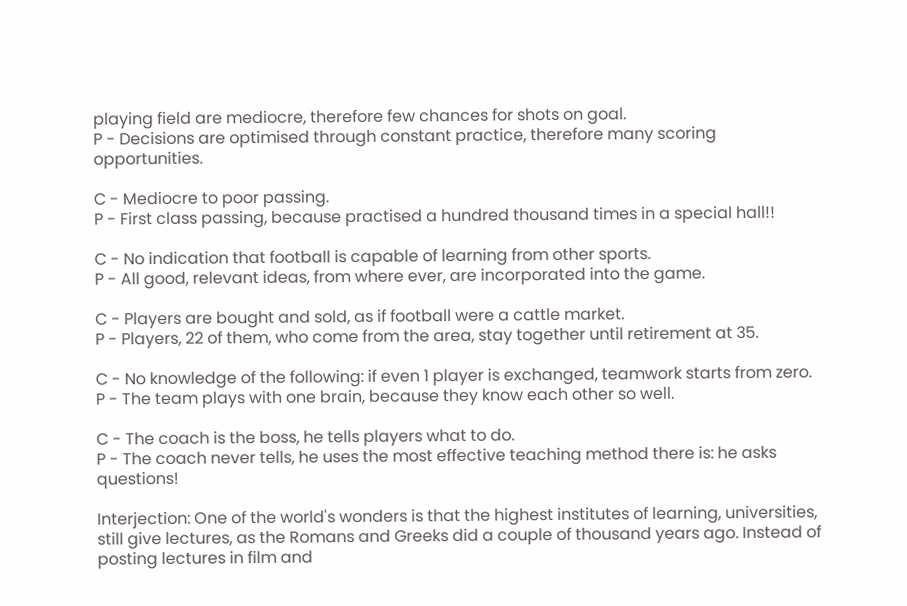playing field are mediocre, therefore few chances for shots on goal.
P - Decisions are optimised through constant practice, therefore many scoring opportunities.

C - Mediocre to poor passing.
P - First class passing, because practised a hundred thousand times in a special hall!!

C - No indication that football is capable of learning from other sports.
P - All good, relevant ideas, from where ever, are incorporated into the game.

C - Players are bought and sold, as if football were a cattle market.
P - Players, 22 of them, who come from the area, stay together until retirement at 35.

C - No knowledge of the following: if even 1 player is exchanged, teamwork starts from zero.
P - The team plays with one brain, because they know each other so well.

C - The coach is the boss, he tells players what to do.
P - The coach never tells, he uses the most effective teaching method there is: he asks questions!

Interjection: One of the world's wonders is that the highest institutes of learning, universities, still give lectures, as the Romans and Greeks did a couple of thousand years ago. Instead of posting lectures in film and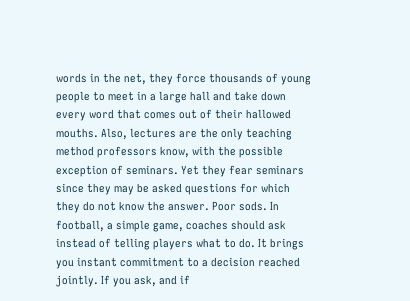words in the net, they force thousands of young people to meet in a large hall and take down every word that comes out of their hallowed mouths. Also, lectures are the only teaching method professors know, with the possible exception of seminars. Yet they fear seminars since they may be asked questions for which they do not know the answer. Poor sods. In football, a simple game, coaches should ask instead of telling players what to do. It brings you instant commitment to a decision reached jointly. If you ask, and if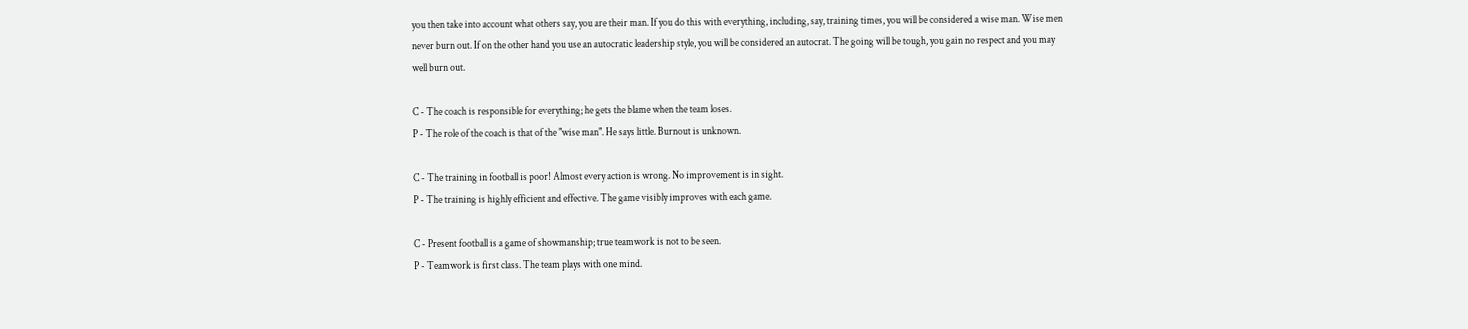you then take into account what others say, you are their man. If you do this with everything, including, say, training times, you will be considered a wise man. Wise men never burn out. If on the other hand you use an autocratic leadership style, you will be considered an autocrat. The going will be tough, you gain no respect and you may well burn out.

C - The coach is responsible for everything; he gets the blame when the team loses.
P - The role of the coach is that of the "wise man". He says little. Burnout is unknown.

C - The training in football is poor! Almost every action is wrong. No improvement is in sight.
P - The training is highly efficient and effective. The game visibly improves with each game.

C - Present football is a game of showmanship; true teamwork is not to be seen.
P - Teamwork is first class. The team plays with one mind.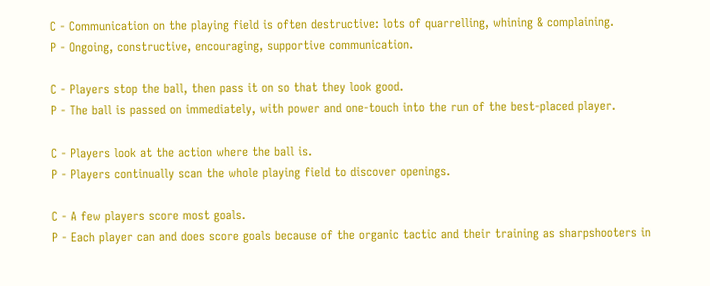C - Communication on the playing field is often destructive: lots of quarrelling, whining & complaining.
P - Ongoing, constructive, encouraging, supportive communication.

C - Players stop the ball, then pass it on so that they look good.
P - The ball is passed on immediately, with power and one-touch into the run of the best-placed player.

C - Players look at the action where the ball is.
P - Players continually scan the whole playing field to discover openings.

C - A few players score most goals.
P - Each player can and does score goals because of the organic tactic and their training as sharpshooters in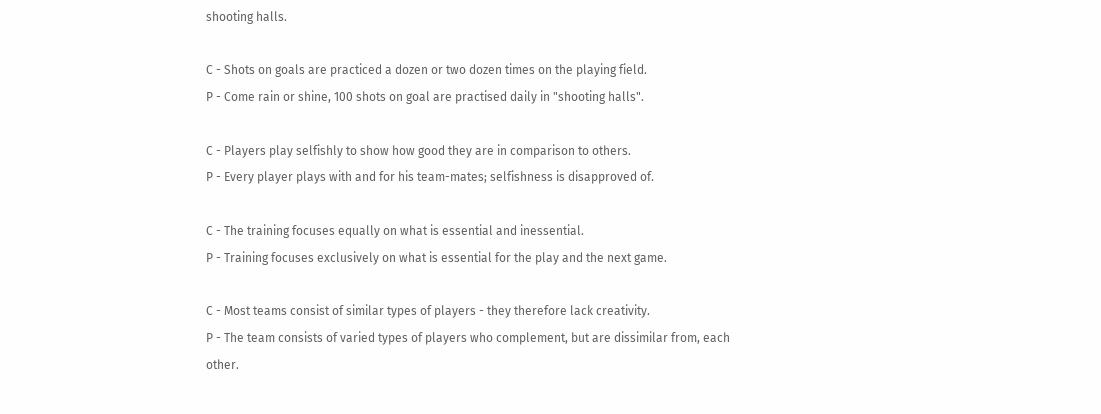shooting halls.

C - Shots on goals are practiced a dozen or two dozen times on the playing field.
P - Come rain or shine, 100 shots on goal are practised daily in "shooting halls".

C - Players play selfishly to show how good they are in comparison to others.
P - Every player plays with and for his team-mates; selfishness is disapproved of.

C - The training focuses equally on what is essential and inessential.
P - Training focuses exclusively on what is essential for the play and the next game.

C - Most teams consist of similar types of players - they therefore lack creativity.
P - The team consists of varied types of players who complement, but are dissimilar from, each other.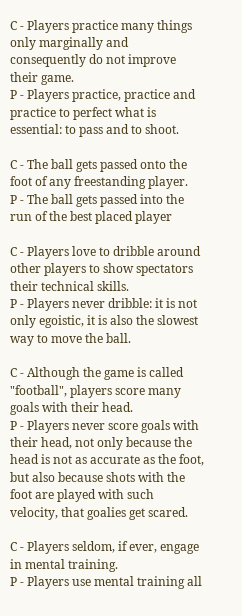C - Players practice many things only marginally and consequently do not improve their game.
P - Players practice, practice and practice to perfect what is essential: to pass and to shoot.

C - The ball gets passed onto the foot of any freestanding player.
P - The ball gets passed into the run of the best placed player

C - Players love to dribble around other players to show spectators their technical skills.
P - Players never dribble: it is not only egoistic, it is also the slowest way to move the ball.

C - Although the game is called "football", players score many goals with their head.
P - Players never score goals with their head, not only because the head is not as accurate as the foot, but also because shots with the foot are played with such velocity, that goalies get scared.

C - Players seldom, if ever, engage in mental training.
P - Players use mental training all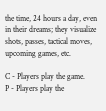the time, 24 hours a day, even in their dreams; they visualize shots, passes, tactical moves, upcoming games, etc.

C - Players play the game.
P - Players play the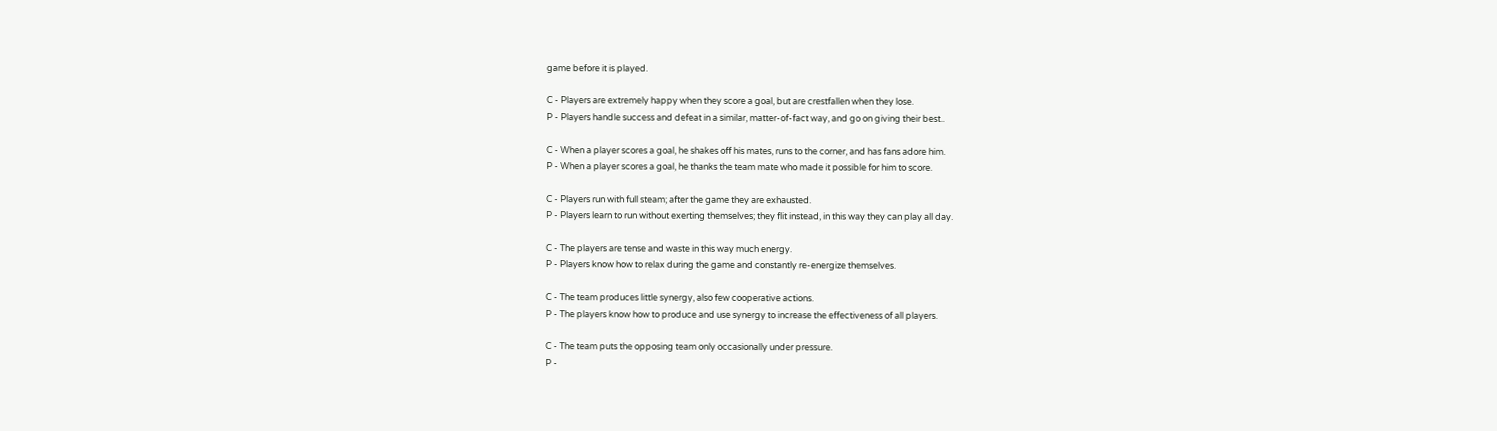game before it is played.

C - Players are extremely happy when they score a goal, but are crestfallen when they lose.
P - Players handle success and defeat in a similar, matter-of-fact way, and go on giving their best..

C - When a player scores a goal, he shakes off his mates, runs to the corner, and has fans adore him.
P - When a player scores a goal, he thanks the team mate who made it possible for him to score.

C - Players run with full steam; after the game they are exhausted.
P - Players learn to run without exerting themselves; they flit instead, in this way they can play all day.

C - The players are tense and waste in this way much energy.
P - Players know how to relax during the game and constantly re-energize themselves.

C - The team produces little synergy, also few cooperative actions.
P - The players know how to produce and use synergy to increase the effectiveness of all players.

C - The team puts the opposing team only occasionally under pressure.
P -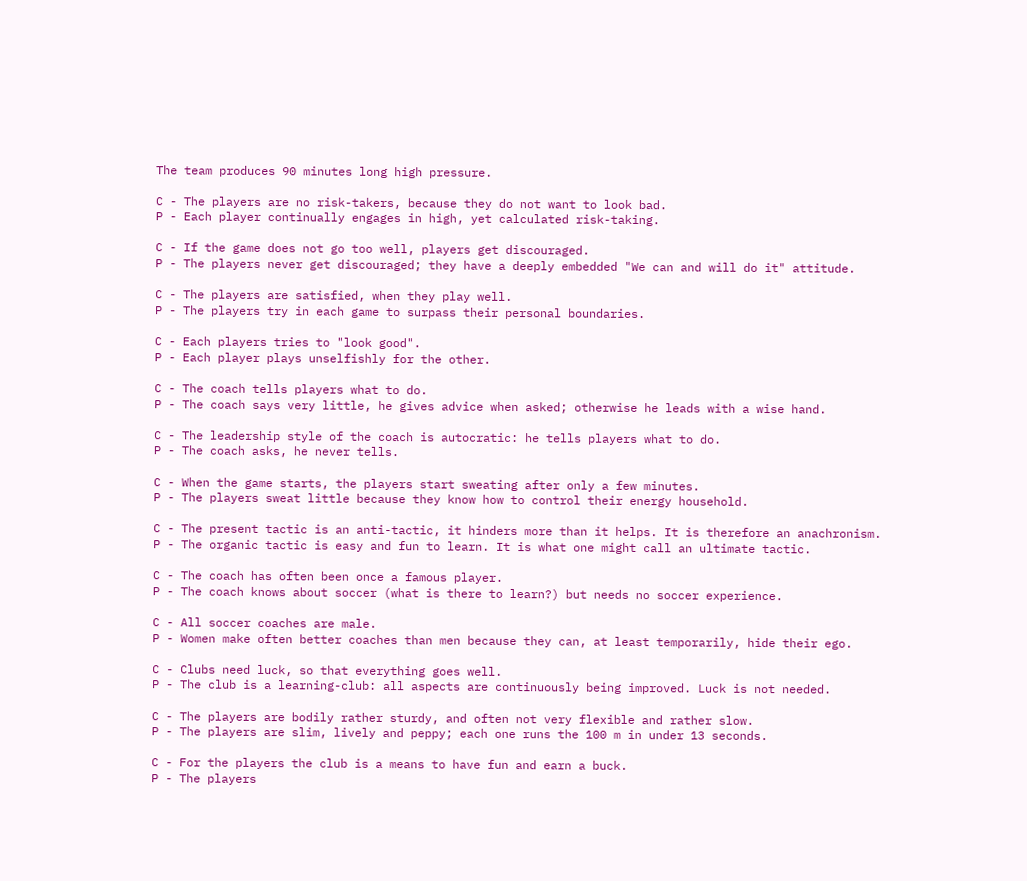The team produces 90 minutes long high pressure.

C - The players are no risk-takers, because they do not want to look bad.
P - Each player continually engages in high, yet calculated risk-taking.

C - If the game does not go too well, players get discouraged.
P - The players never get discouraged; they have a deeply embedded "We can and will do it" attitude.

C - The players are satisfied, when they play well.
P - The players try in each game to surpass their personal boundaries.

C - Each players tries to "look good".
P - Each player plays unselfishly for the other.

C - The coach tells players what to do.
P - The coach says very little, he gives advice when asked; otherwise he leads with a wise hand.

C - The leadership style of the coach is autocratic: he tells players what to do.
P - The coach asks, he never tells.

C - When the game starts, the players start sweating after only a few minutes.
P - The players sweat little because they know how to control their energy household.

C - The present tactic is an anti-tactic, it hinders more than it helps. It is therefore an anachronism.
P - The organic tactic is easy and fun to learn. It is what one might call an ultimate tactic.

C - The coach has often been once a famous player.
P - The coach knows about soccer (what is there to learn?) but needs no soccer experience.

C - All soccer coaches are male.
P - Women make often better coaches than men because they can, at least temporarily, hide their ego.

C - Clubs need luck, so that everything goes well.
P - The club is a learning-club: all aspects are continuously being improved. Luck is not needed.

C - The players are bodily rather sturdy, and often not very flexible and rather slow.
P - The players are slim, lively and peppy; each one runs the 100 m in under 13 seconds.

C - For the players the club is a means to have fun and earn a buck.
P - The players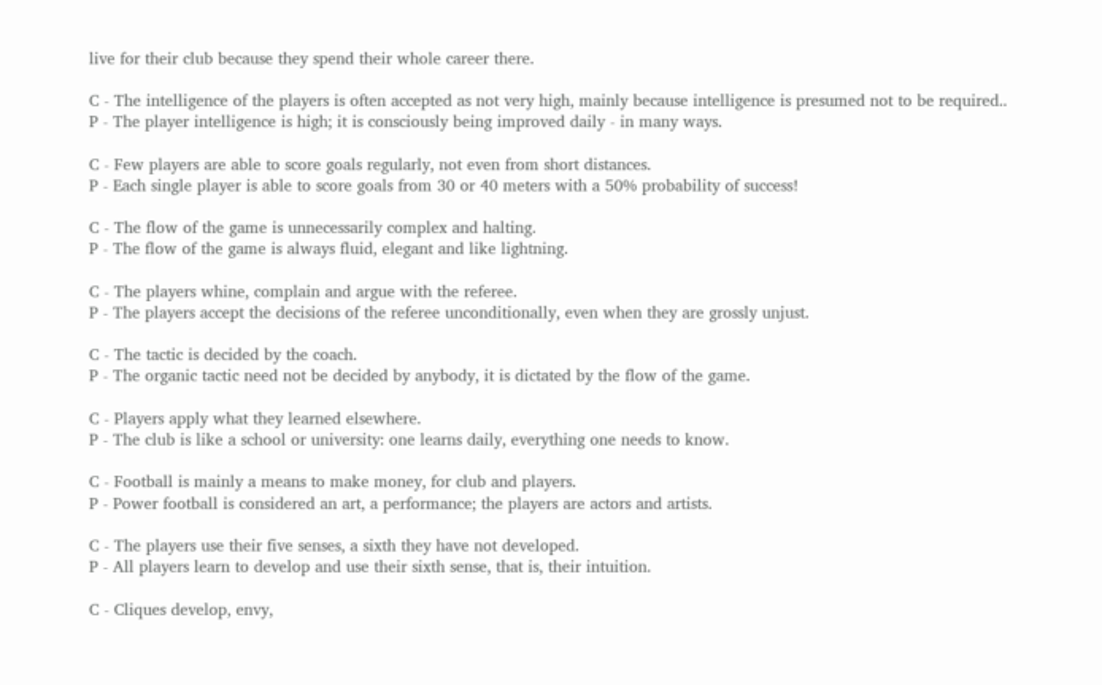live for their club because they spend their whole career there.

C - The intelligence of the players is often accepted as not very high, mainly because intelligence is presumed not to be required..
P - The player intelligence is high; it is consciously being improved daily - in many ways.

C - Few players are able to score goals regularly, not even from short distances.
P - Each single player is able to score goals from 30 or 40 meters with a 50% probability of success!

C - The flow of the game is unnecessarily complex and halting.
P - The flow of the game is always fluid, elegant and like lightning.

C - The players whine, complain and argue with the referee.
P - The players accept the decisions of the referee unconditionally, even when they are grossly unjust.

C - The tactic is decided by the coach.
P - The organic tactic need not be decided by anybody, it is dictated by the flow of the game.

C - Players apply what they learned elsewhere.
P - The club is like a school or university: one learns daily, everything one needs to know.

C - Football is mainly a means to make money, for club and players.
P - Power football is considered an art, a performance; the players are actors and artists.

C - The players use their five senses, a sixth they have not developed.
P - All players learn to develop and use their sixth sense, that is, their intuition.

C - Cliques develop, envy,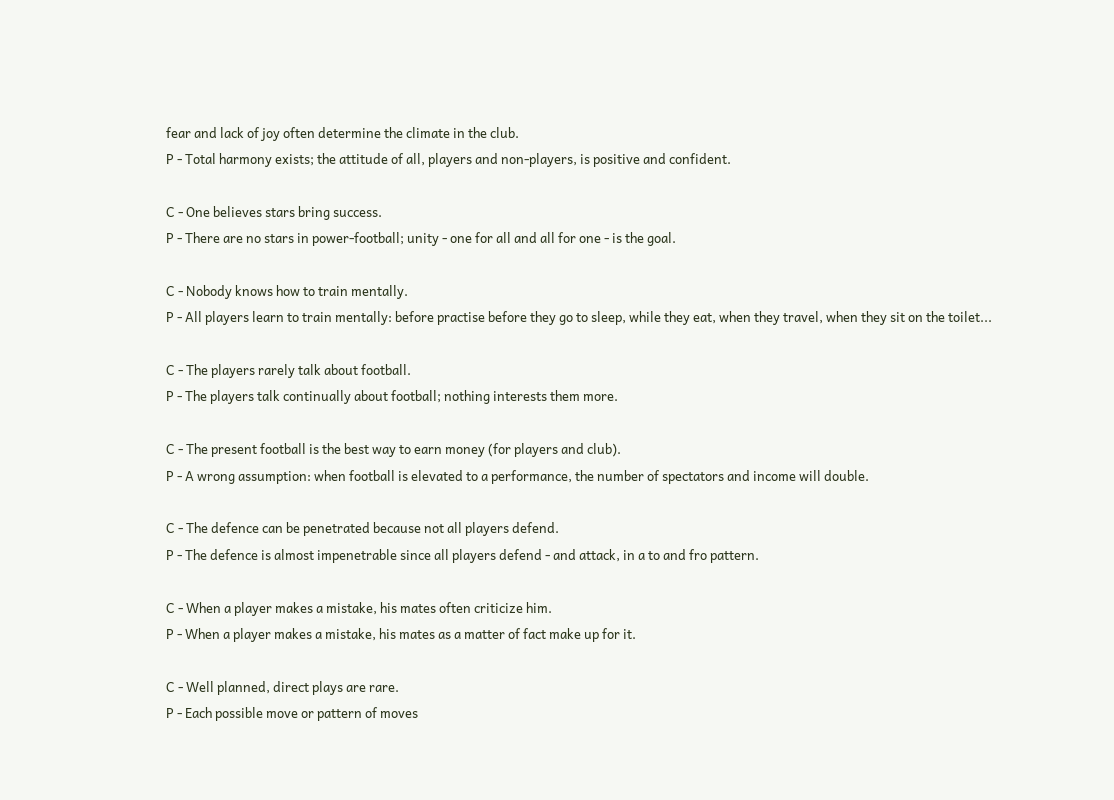fear and lack of joy often determine the climate in the club.
P - Total harmony exists; the attitude of all, players and non-players, is positive and confident.

C - One believes stars bring success.
P - There are no stars in power-football; unity - one for all and all for one - is the goal.

C - Nobody knows how to train mentally.
P - All players learn to train mentally: before practise before they go to sleep, while they eat, when they travel, when they sit on the toilet...

C - The players rarely talk about football.
P - The players talk continually about football; nothing interests them more.

C - The present football is the best way to earn money (for players and club).
P - A wrong assumption: when football is elevated to a performance, the number of spectators and income will double.

C - The defence can be penetrated because not all players defend.
P - The defence is almost impenetrable since all players defend - and attack, in a to and fro pattern.

C - When a player makes a mistake, his mates often criticize him.
P - When a player makes a mistake, his mates as a matter of fact make up for it.

C - Well planned, direct plays are rare.
P - Each possible move or pattern of moves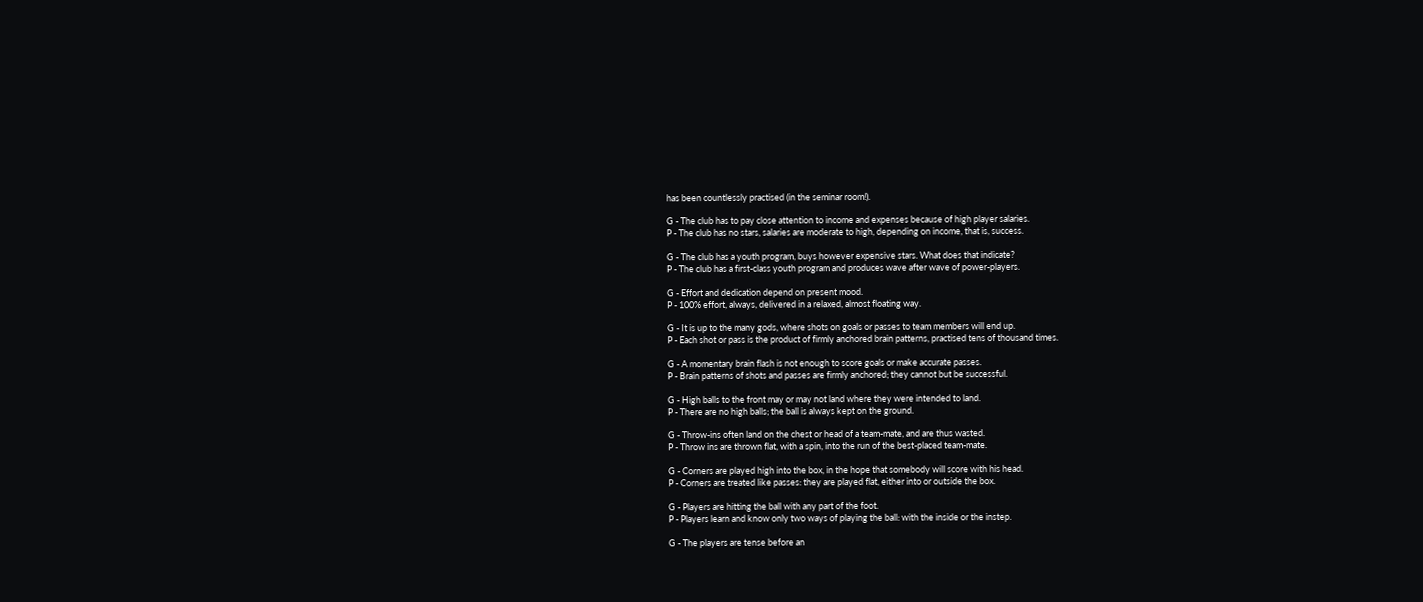has been countlessly practised (in the seminar room!).

G - The club has to pay close attention to income and expenses because of high player salaries.
P - The club has no stars, salaries are moderate to high, depending on income, that is, success.

G - The club has a youth program, buys however expensive stars. What does that indicate?
P - The club has a first-class youth program and produces wave after wave of power-players.

G - Effort and dedication depend on present mood.
P - 100% effort, always, delivered in a relaxed, almost floating way.

G - It is up to the many gods, where shots on goals or passes to team members will end up.
P - Each shot or pass is the product of firmly anchored brain patterns, practised tens of thousand times.

G - A momentary brain flash is not enough to score goals or make accurate passes.
P - Brain patterns of shots and passes are firmly anchored; they cannot but be successful.

G - High balls to the front may or may not land where they were intended to land.
P - There are no high balls; the ball is always kept on the ground.

G - Throw-ins often land on the chest or head of a team-mate, and are thus wasted.
P - Throw ins are thrown flat, with a spin, into the run of the best-placed team-mate.

G - Corners are played high into the box, in the hope that somebody will score with his head.
P - Corners are treated like passes: they are played flat, either into or outside the box.

G - Players are hitting the ball with any part of the foot.
P - Players learn and know only two ways of playing the ball: with the inside or the instep.

G - The players are tense before an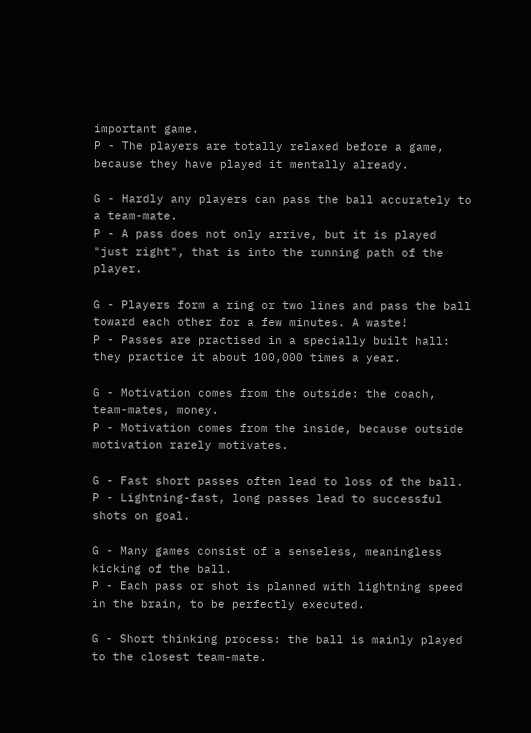important game.
P - The players are totally relaxed before a game, because they have played it mentally already.

G - Hardly any players can pass the ball accurately to a team-mate.
P - A pass does not only arrive, but it is played "just right", that is into the running path of the player.

G - Players form a ring or two lines and pass the ball toward each other for a few minutes. A waste!
P - Passes are practised in a specially built hall: they practice it about 100,000 times a year.

G - Motivation comes from the outside: the coach, team-mates, money.
P - Motivation comes from the inside, because outside motivation rarely motivates.

G - Fast short passes often lead to loss of the ball.
P - Lightning-fast, long passes lead to successful shots on goal.

G - Many games consist of a senseless, meaningless kicking of the ball.
P - Each pass or shot is planned with lightning speed in the brain, to be perfectly executed.

G - Short thinking process: the ball is mainly played to the closest team-mate.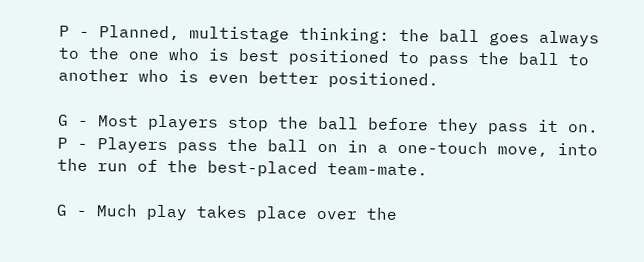P - Planned, multistage thinking: the ball goes always to the one who is best positioned to pass the ball to another who is even better positioned.

G - Most players stop the ball before they pass it on.
P - Players pass the ball on in a one-touch move, into the run of the best-placed team-mate.

G - Much play takes place over the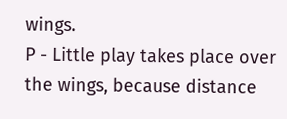wings.
P - Little play takes place over the wings, because distance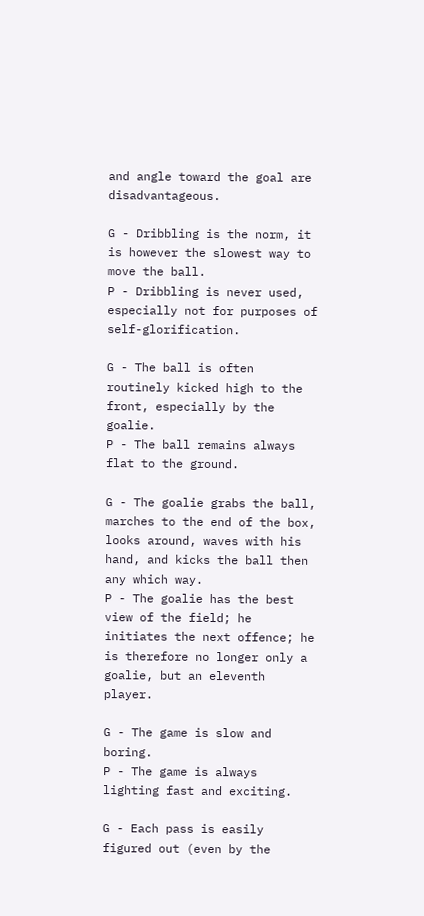and angle toward the goal are disadvantageous.

G - Dribbling is the norm, it is however the slowest way to move the ball.
P - Dribbling is never used, especially not for purposes of self-glorification.

G - The ball is often routinely kicked high to the front, especially by the goalie.
P - The ball remains always flat to the ground.

G - The goalie grabs the ball, marches to the end of the box, looks around, waves with his hand, and kicks the ball then any which way.
P - The goalie has the best view of the field; he initiates the next offence; he is therefore no longer only a goalie, but an eleventh player.

G - The game is slow and boring.
P - The game is always lighting fast and exciting.

G - Each pass is easily figured out (even by the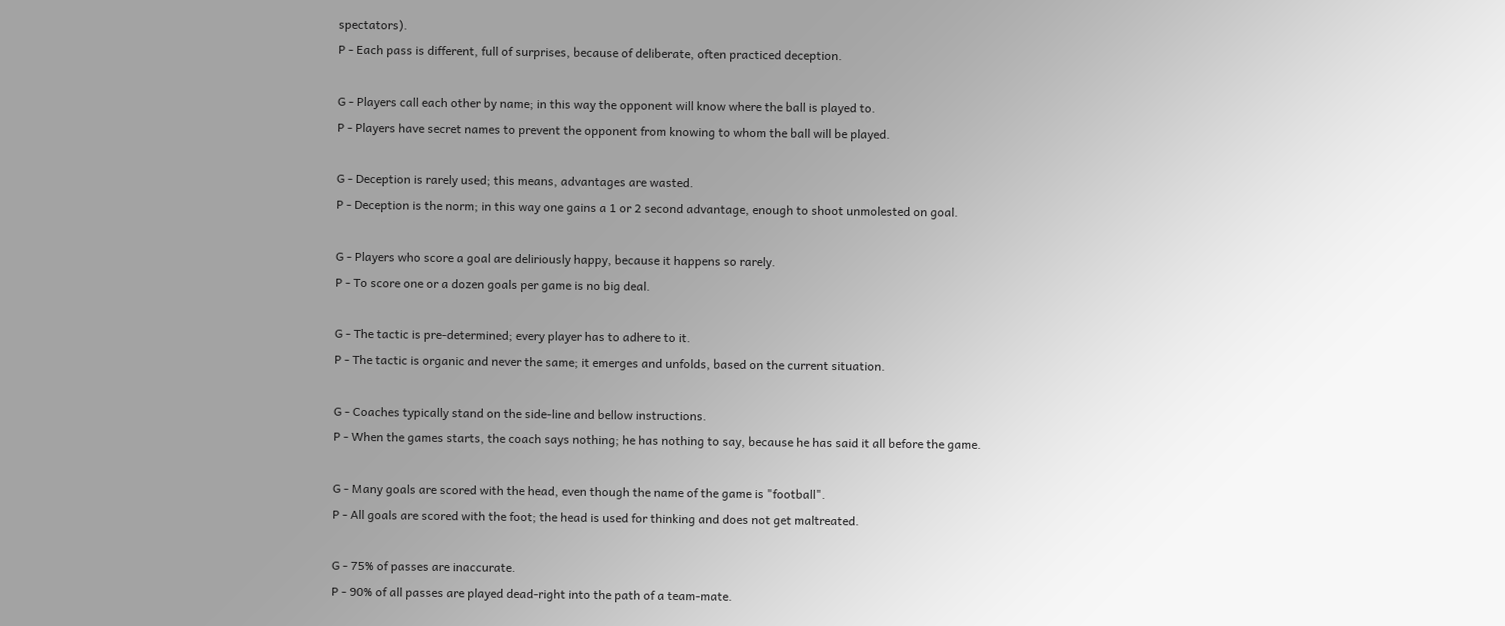spectators).
P - Each pass is different, full of surprises, because of deliberate, often practiced deception.

G - Players call each other by name; in this way the opponent will know where the ball is played to.
P - Players have secret names to prevent the opponent from knowing to whom the ball will be played.

G - Deception is rarely used; this means, advantages are wasted.
P - Deception is the norm; in this way one gains a 1 or 2 second advantage, enough to shoot unmolested on goal.

G - Players who score a goal are deliriously happy, because it happens so rarely.
P - To score one or a dozen goals per game is no big deal.

G - The tactic is pre-determined; every player has to adhere to it.
P - The tactic is organic and never the same; it emerges and unfolds, based on the current situation.

G - Coaches typically stand on the side-line and bellow instructions.
P - When the games starts, the coach says nothing; he has nothing to say, because he has said it all before the game.

G - Many goals are scored with the head, even though the name of the game is "football".
P - All goals are scored with the foot; the head is used for thinking and does not get maltreated.

G - 75% of passes are inaccurate.
P - 90% of all passes are played dead-right into the path of a team-mate.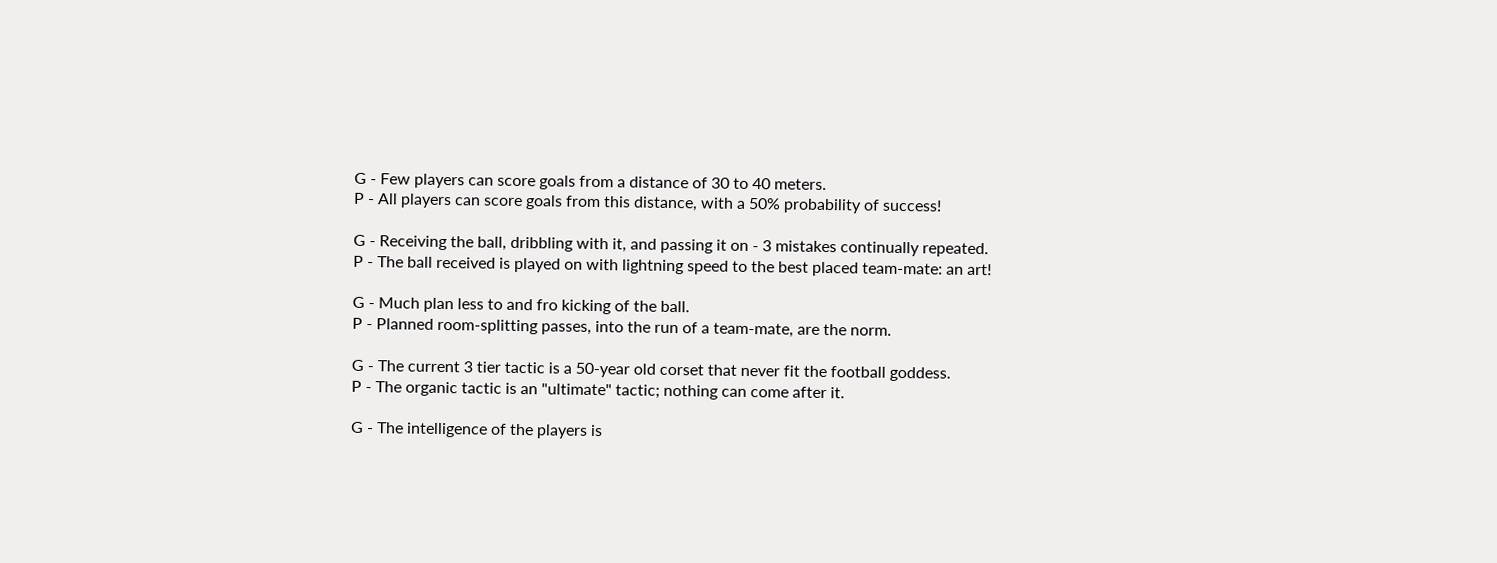G - Few players can score goals from a distance of 30 to 40 meters.
P - All players can score goals from this distance, with a 50% probability of success!

G - Receiving the ball, dribbling with it, and passing it on - 3 mistakes continually repeated.
P - The ball received is played on with lightning speed to the best placed team-mate: an art!

G - Much plan less to and fro kicking of the ball.
P - Planned room-splitting passes, into the run of a team-mate, are the norm.

G - The current 3 tier tactic is a 50-year old corset that never fit the football goddess.
P - The organic tactic is an "ultimate" tactic; nothing can come after it.

G - The intelligence of the players is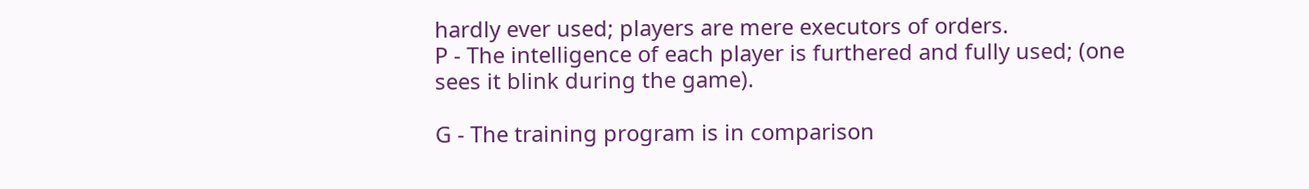hardly ever used; players are mere executors of orders.
P - The intelligence of each player is furthered and fully used; (one sees it blink during the game).

G - The training program is in comparison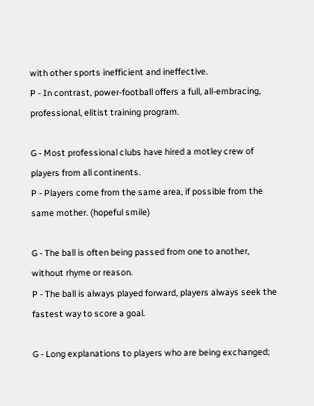with other sports inefficient and ineffective.
P - In contrast, power-football offers a full, all-embracing, professional, elitist training program.

G - Most professional clubs have hired a motley crew of players from all continents.
P - Players come from the same area, if possible from the same mother. (hopeful smile)

G - The ball is often being passed from one to another, without rhyme or reason.
P - The ball is always played forward, players always seek the fastest way to score a goal.

G - Long explanations to players who are being exchanged;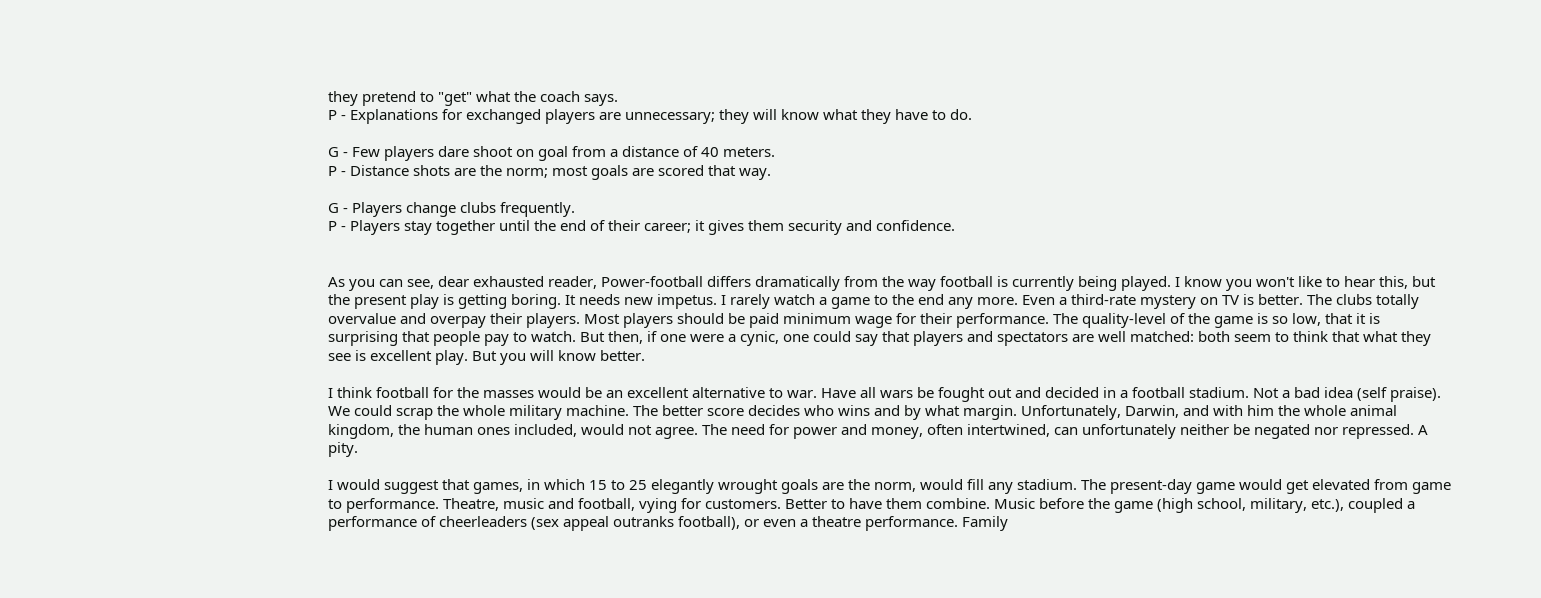they pretend to "get" what the coach says.
P - Explanations for exchanged players are unnecessary; they will know what they have to do.

G - Few players dare shoot on goal from a distance of 40 meters.
P - Distance shots are the norm; most goals are scored that way.

G - Players change clubs frequently.
P - Players stay together until the end of their career; it gives them security and confidence.


As you can see, dear exhausted reader, Power-football differs dramatically from the way football is currently being played. I know you won't like to hear this, but the present play is getting boring. It needs new impetus. I rarely watch a game to the end any more. Even a third-rate mystery on TV is better. The clubs totally overvalue and overpay their players. Most players should be paid minimum wage for their performance. The quality-level of the game is so low, that it is surprising that people pay to watch. But then, if one were a cynic, one could say that players and spectators are well matched: both seem to think that what they see is excellent play. But you will know better.

I think football for the masses would be an excellent alternative to war. Have all wars be fought out and decided in a football stadium. Not a bad idea (self praise). We could scrap the whole military machine. The better score decides who wins and by what margin. Unfortunately, Darwin, and with him the whole animal kingdom, the human ones included, would not agree. The need for power and money, often intertwined, can unfortunately neither be negated nor repressed. A pity.

I would suggest that games, in which 15 to 25 elegantly wrought goals are the norm, would fill any stadium. The present-day game would get elevated from game to performance. Theatre, music and football, vying for customers. Better to have them combine. Music before the game (high school, military, etc.), coupled a performance of cheerleaders (sex appeal outranks football), or even a theatre performance. Family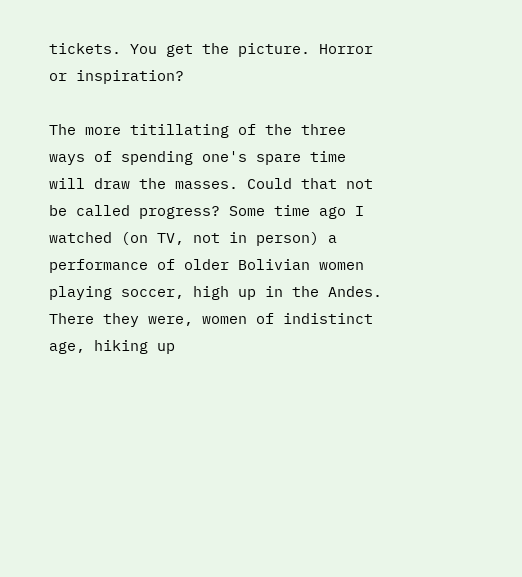tickets. You get the picture. Horror or inspiration?

The more titillating of the three ways of spending one's spare time will draw the masses. Could that not be called progress? Some time ago I watched (on TV, not in person) a performance of older Bolivian women playing soccer, high up in the Andes. There they were, women of indistinct age, hiking up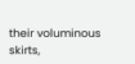their voluminous skirts,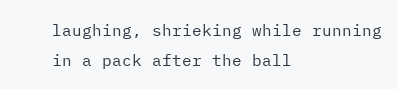laughing, shrieking while running in a pack after the ball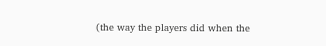(the way the players did when the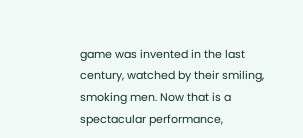game was invented in the last century, watched by their smiling, smoking men. Now that is a spectacular performance,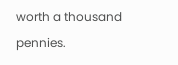worth a thousand pennies.